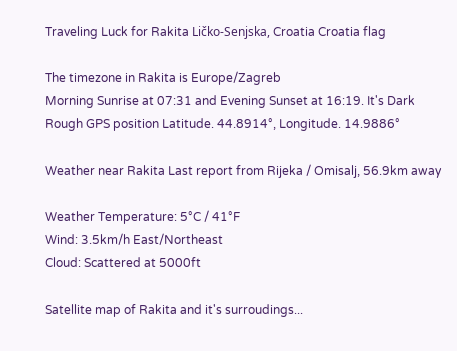Traveling Luck for Rakita Ličko-Senjska, Croatia Croatia flag

The timezone in Rakita is Europe/Zagreb
Morning Sunrise at 07:31 and Evening Sunset at 16:19. It's Dark
Rough GPS position Latitude. 44.8914°, Longitude. 14.9886°

Weather near Rakita Last report from Rijeka / Omisalj, 56.9km away

Weather Temperature: 5°C / 41°F
Wind: 3.5km/h East/Northeast
Cloud: Scattered at 5000ft

Satellite map of Rakita and it's surroudings...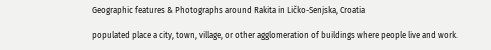Geographic features & Photographs around Rakita in Ličko-Senjska, Croatia

populated place a city, town, village, or other agglomeration of buildings where people live and work.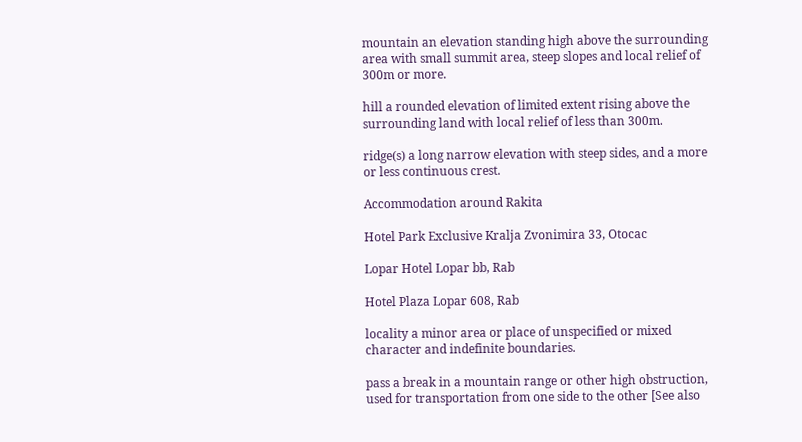mountain an elevation standing high above the surrounding area with small summit area, steep slopes and local relief of 300m or more.

hill a rounded elevation of limited extent rising above the surrounding land with local relief of less than 300m.

ridge(s) a long narrow elevation with steep sides, and a more or less continuous crest.

Accommodation around Rakita

Hotel Park Exclusive Kralja Zvonimira 33, Otocac

Lopar Hotel Lopar bb, Rab

Hotel Plaza Lopar 608, Rab

locality a minor area or place of unspecified or mixed character and indefinite boundaries.

pass a break in a mountain range or other high obstruction, used for transportation from one side to the other [See also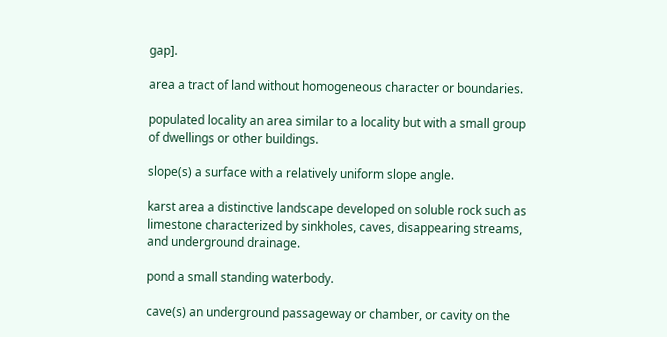gap].

area a tract of land without homogeneous character or boundaries.

populated locality an area similar to a locality but with a small group of dwellings or other buildings.

slope(s) a surface with a relatively uniform slope angle.

karst area a distinctive landscape developed on soluble rock such as limestone characterized by sinkholes, caves, disappearing streams, and underground drainage.

pond a small standing waterbody.

cave(s) an underground passageway or chamber, or cavity on the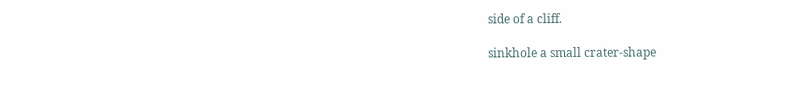side of a cliff.

sinkhole a small crater-shape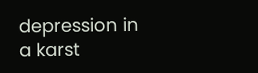depression in a karst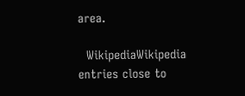area.

  WikipediaWikipedia entries close to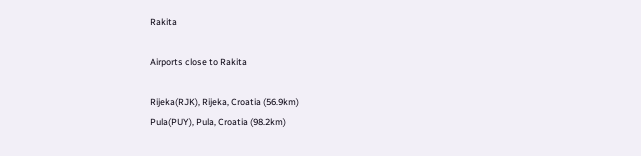Rakita

Airports close to Rakita

Rijeka(RJK), Rijeka, Croatia (56.9km)
Pula(PUY), Pula, Croatia (98.2km)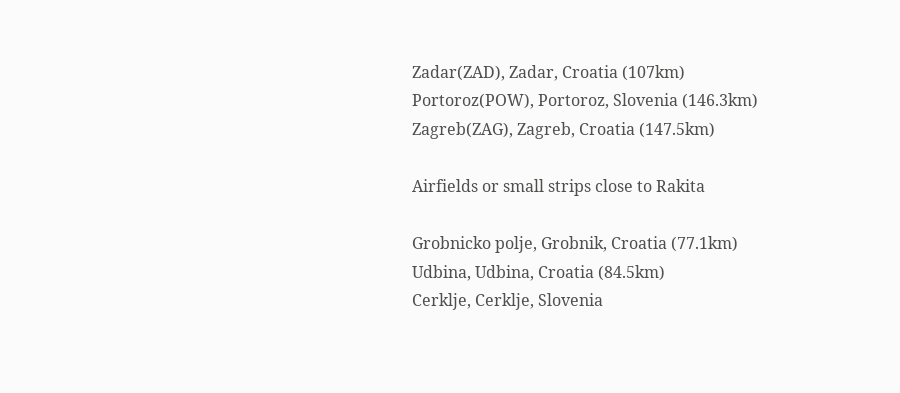Zadar(ZAD), Zadar, Croatia (107km)
Portoroz(POW), Portoroz, Slovenia (146.3km)
Zagreb(ZAG), Zagreb, Croatia (147.5km)

Airfields or small strips close to Rakita

Grobnicko polje, Grobnik, Croatia (77.1km)
Udbina, Udbina, Croatia (84.5km)
Cerklje, Cerklje, Slovenia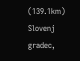(139.1km)
Slovenj gradec,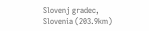Slovenj gradec, Slovenia (203.9km)